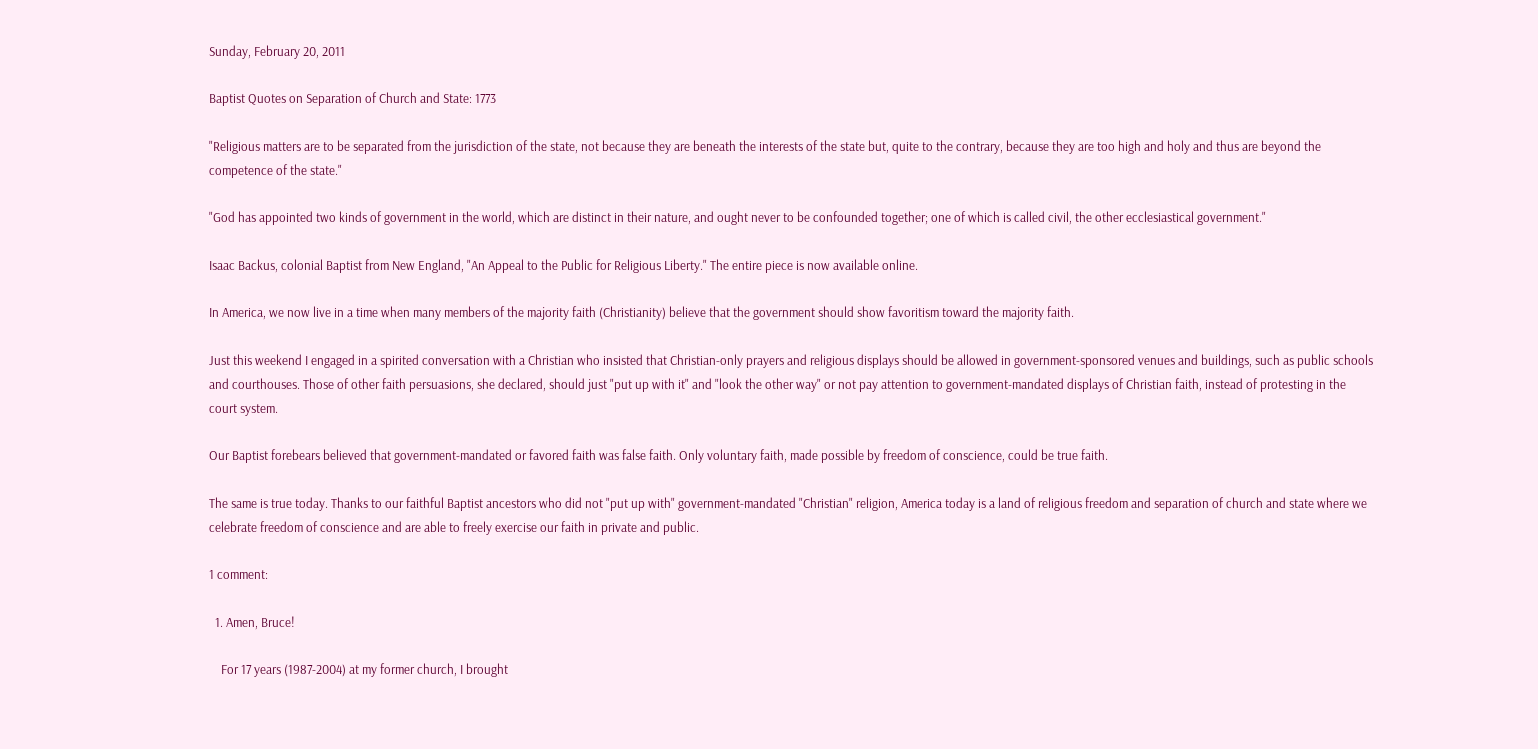Sunday, February 20, 2011

Baptist Quotes on Separation of Church and State: 1773

"Religious matters are to be separated from the jurisdiction of the state, not because they are beneath the interests of the state but, quite to the contrary, because they are too high and holy and thus are beyond the competence of the state."

"God has appointed two kinds of government in the world, which are distinct in their nature, and ought never to be confounded together; one of which is called civil, the other ecclesiastical government."

Isaac Backus, colonial Baptist from New England, "An Appeal to the Public for Religious Liberty." The entire piece is now available online.

In America, we now live in a time when many members of the majority faith (Christianity) believe that the government should show favoritism toward the majority faith.

Just this weekend I engaged in a spirited conversation with a Christian who insisted that Christian-only prayers and religious displays should be allowed in government-sponsored venues and buildings, such as public schools and courthouses. Those of other faith persuasions, she declared, should just "put up with it" and "look the other way" or not pay attention to government-mandated displays of Christian faith, instead of protesting in the court system.

Our Baptist forebears believed that government-mandated or favored faith was false faith. Only voluntary faith, made possible by freedom of conscience, could be true faith.

The same is true today. Thanks to our faithful Baptist ancestors who did not "put up with" government-mandated "Christian" religion, America today is a land of religious freedom and separation of church and state where we celebrate freedom of conscience and are able to freely exercise our faith in private and public.

1 comment:

  1. Amen, Bruce!

    For 17 years (1987-2004) at my former church, I brought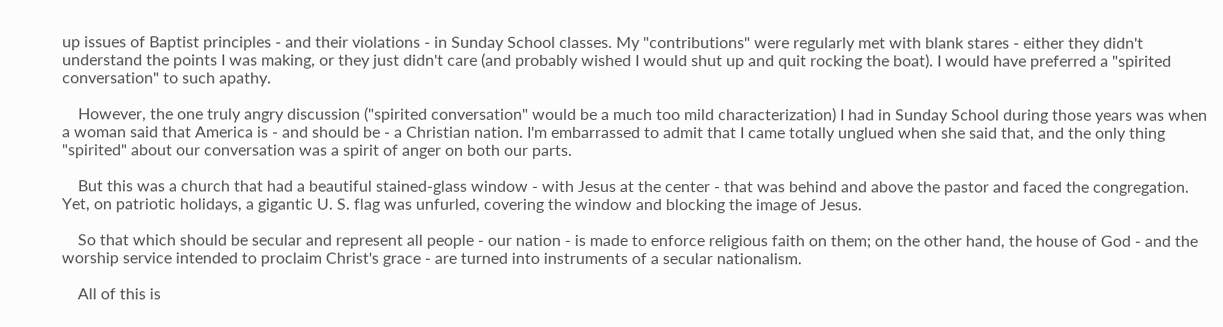up issues of Baptist principles - and their violations - in Sunday School classes. My "contributions" were regularly met with blank stares - either they didn't understand the points I was making, or they just didn't care (and probably wished I would shut up and quit rocking the boat). I would have preferred a "spirited conversation" to such apathy.

    However, the one truly angry discussion ("spirited conversation" would be a much too mild characterization) I had in Sunday School during those years was when a woman said that America is - and should be - a Christian nation. I'm embarrassed to admit that I came totally unglued when she said that, and the only thing "spirited" about our conversation was a spirit of anger on both our parts.

    But this was a church that had a beautiful stained-glass window - with Jesus at the center - that was behind and above the pastor and faced the congregation. Yet, on patriotic holidays, a gigantic U. S. flag was unfurled, covering the window and blocking the image of Jesus.

    So that which should be secular and represent all people - our nation - is made to enforce religious faith on them; on the other hand, the house of God - and the worship service intended to proclaim Christ's grace - are turned into instruments of a secular nationalism.

    All of this is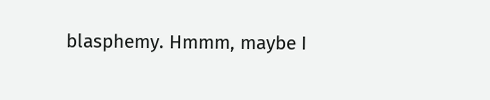blasphemy. Hmmm, maybe I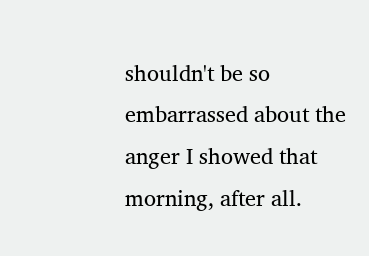shouldn't be so embarrassed about the anger I showed that morning, after all.